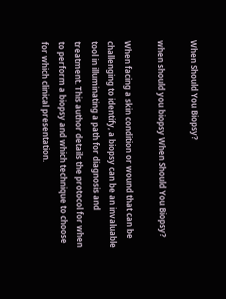When Should You Biopsy?

when should you biopsy When Should You Biopsy?

When facing a skin condition or wound that can be challenging to identify, a biopsy can be an invaluable tool in illuminating a path for diagnosis and treatment. This author details the protocol for when to perform a biopsy and which technique to choose for which clinical presentation.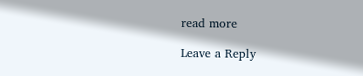read more

Leave a Reply